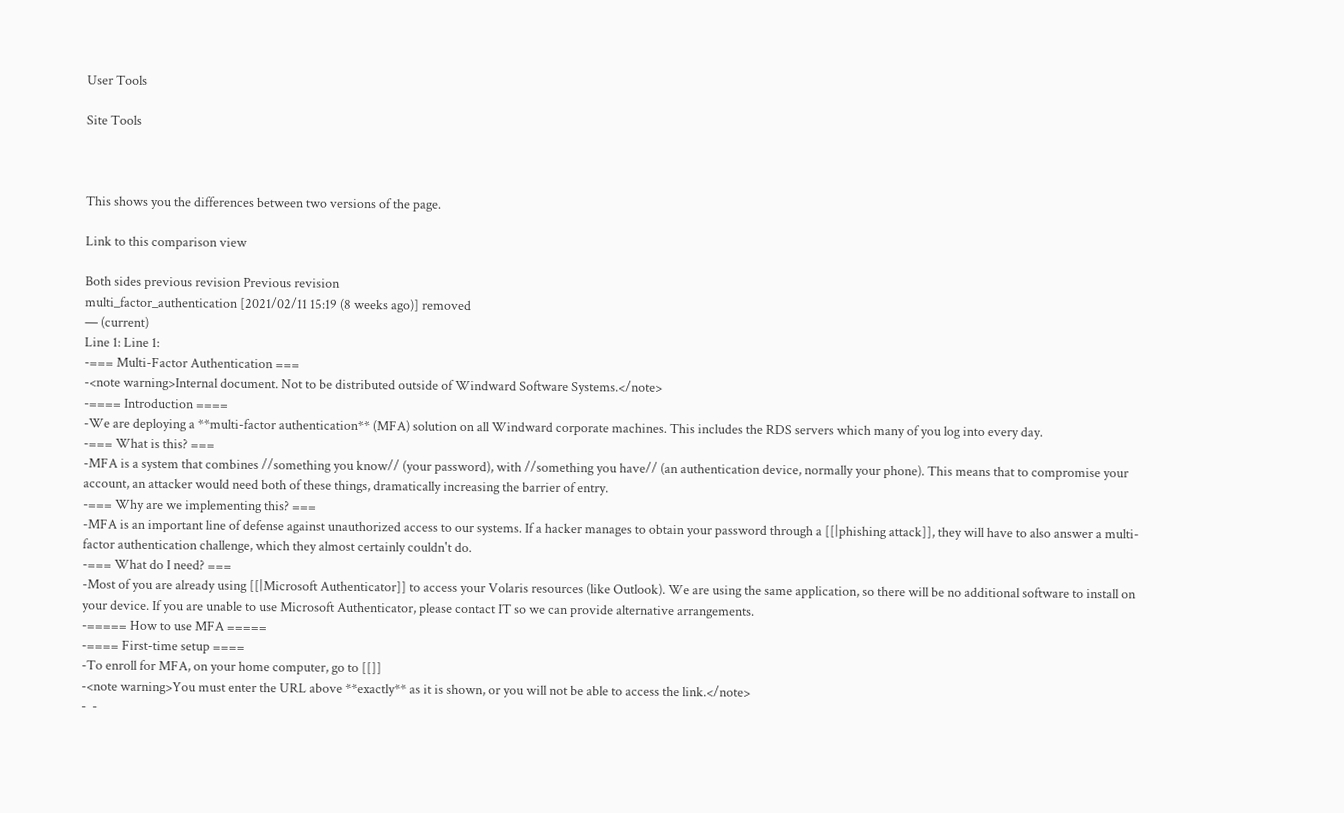User Tools

Site Tools



This shows you the differences between two versions of the page.

Link to this comparison view

Both sides previous revision Previous revision
multi_factor_authentication [2021/02/11 15:19 (8 weeks ago)] removed
— (current)
Line 1: Line 1:
-=== Multi-Factor Authentication ===
-<note warning>Internal document. Not to be distributed outside of Windward Software Systems.</note>
-==== Introduction ====
-We are deploying a **multi-factor authentication** (MFA) solution on all Windward corporate machines. This includes the RDS servers which many of you log into every day.
-=== What is this? ===
-MFA is a system that combines //something you know// (your password), with //something you have// (an authentication device, normally your phone). This means that to compromise your account, an attacker would need both of these things, dramatically increasing the barrier of entry.
-=== Why are we implementing this? ===
-MFA is an important line of defense against unauthorized access to our systems. If a hacker manages to obtain your password through a [[|phishing attack]], they will have to also answer a multi-factor authentication challenge, which they almost certainly couldn't do.
-=== What do I need? ===
-Most of you are already using [[|Microsoft Authenticator]] to access your Volaris resources (like Outlook). We are using the same application, so there will be no additional software to install on your device. If you are unable to use Microsoft Authenticator, please contact IT so we can provide alternative arrangements.
-===== How to use MFA =====
-==== First-time setup ====
-To enroll for MFA, on your home computer, go to [[]]
-<note warning>You must enter the URL above **exactly** as it is shown, or you will not be able to access the link.</note>
-  -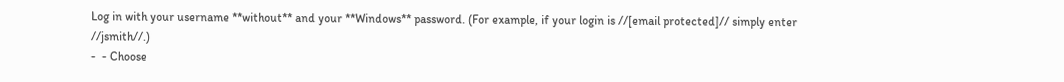Log in with your username **without** and your **Windows** password. (For example, if your login is //[email protected]// simply enter //jsmith//.)
-  - Choose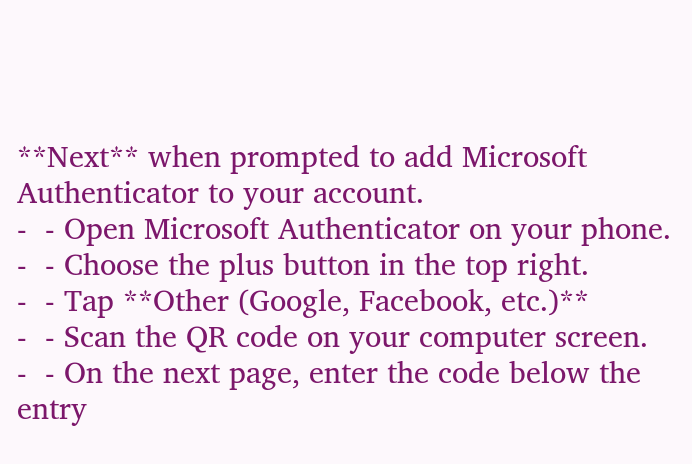**Next** when prompted to add Microsoft Authenticator to your account.
-  - Open Microsoft Authenticator on your phone.
-  - Choose the plus button in the top right.
-  - Tap **Other (Google, Facebook, etc.)**
-  - Scan the QR code on your computer screen.
-  - On the next page, enter the code below the entry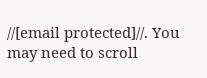//[email protected]//. You may need to scroll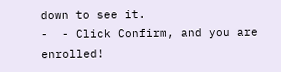down to see it.
-  - Click Confirm, and you are enrolled!